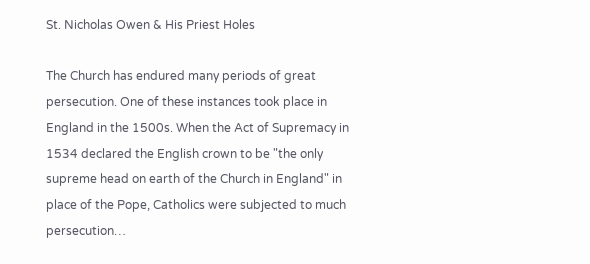St. Nicholas Owen & His Priest Holes

The Church has endured many periods of great persecution. One of these instances took place in England in the 1500s. When the Act of Supremacy in 1534 declared the English crown to be "the only supreme head on earth of the Church in England" in place of the Pope, Catholics were subjected to much persecution…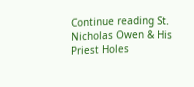Continue reading St. Nicholas Owen & His Priest Holes